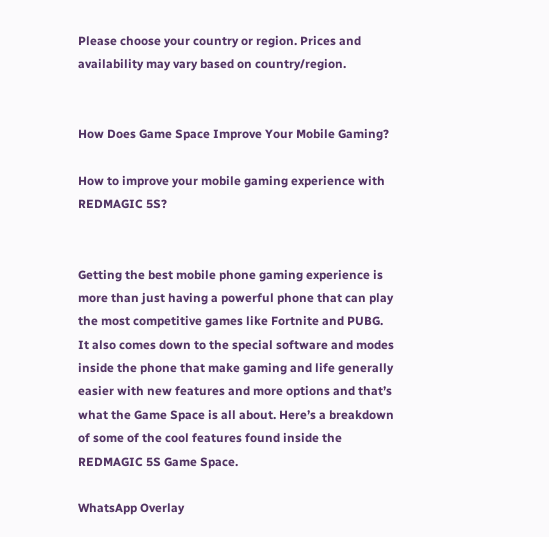Please choose your country or region. Prices and availability may vary based on country/region.


How Does Game Space Improve Your Mobile Gaming?

How to improve your mobile gaming experience with REDMAGIC 5S?


Getting the best mobile phone gaming experience is more than just having a powerful phone that can play the most competitive games like Fortnite and PUBG. It also comes down to the special software and modes inside the phone that make gaming and life generally easier with new features and more options and that’s what the Game Space is all about. Here’s a breakdown of some of the cool features found inside the REDMAGIC 5S Game Space.

WhatsApp Overlay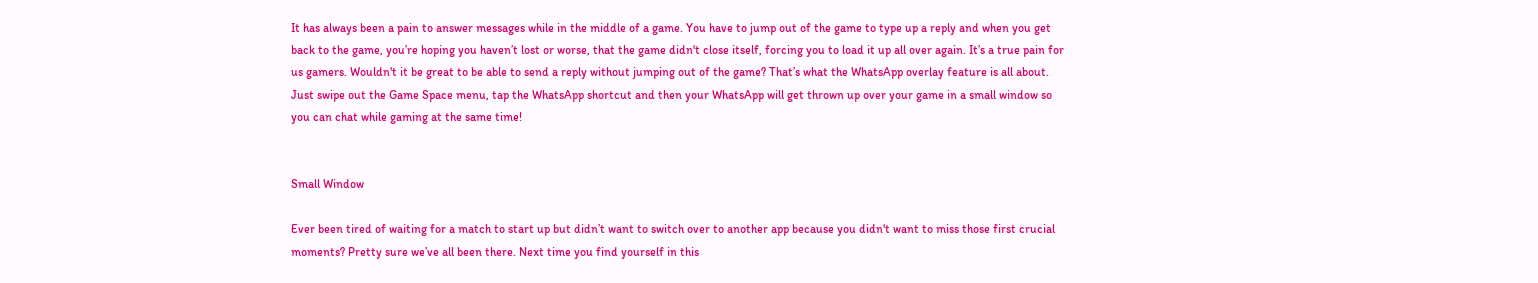It has always been a pain to answer messages while in the middle of a game. You have to jump out of the game to type up a reply and when you get back to the game, you’re hoping you haven’t lost or worse, that the game didn't close itself, forcing you to load it up all over again. It’s a true pain for us gamers. Wouldn't it be great to be able to send a reply without jumping out of the game? That’s what the WhatsApp overlay feature is all about. Just swipe out the Game Space menu, tap the WhatsApp shortcut and then your WhatsApp will get thrown up over your game in a small window so you can chat while gaming at the same time!


Small Window

Ever been tired of waiting for a match to start up but didn’t want to switch over to another app because you didn't want to miss those first crucial moments? Pretty sure we’ve all been there. Next time you find yourself in this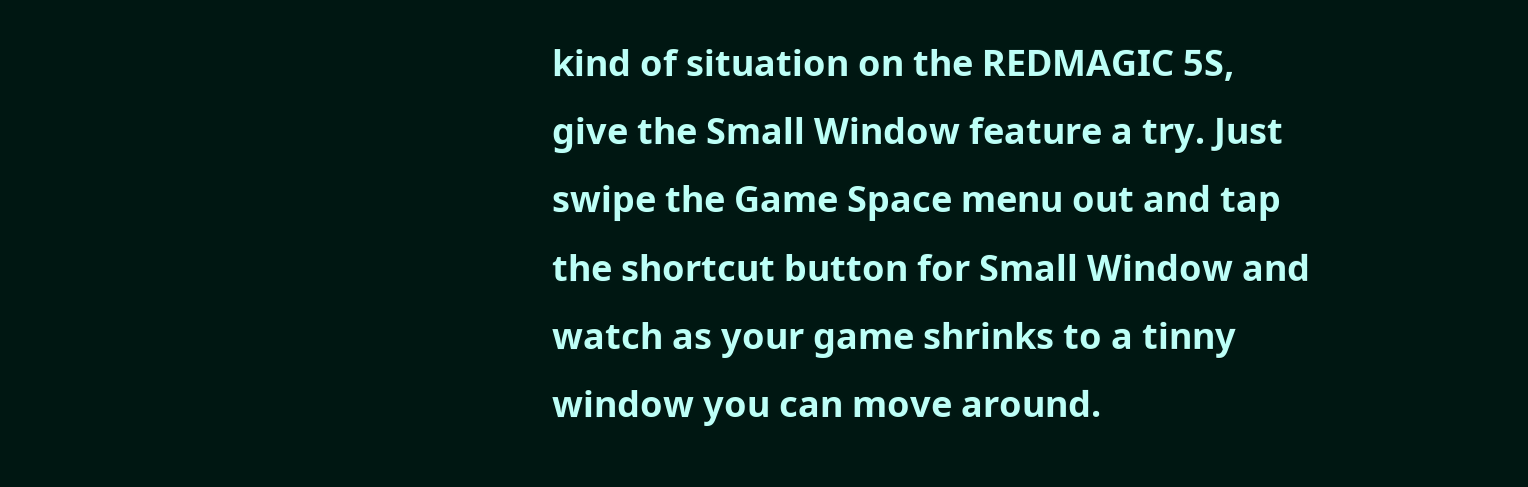kind of situation on the REDMAGIC 5S, give the Small Window feature a try. Just swipe the Game Space menu out and tap the shortcut button for Small Window and watch as your game shrinks to a tinny window you can move around.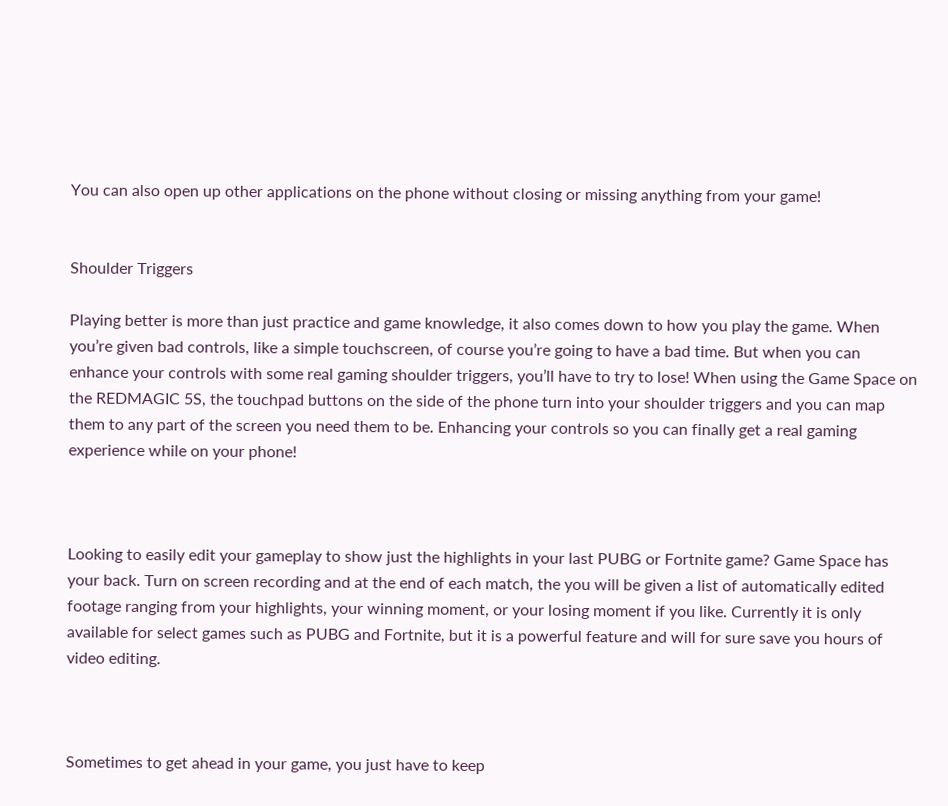You can also open up other applications on the phone without closing or missing anything from your game!


Shoulder Triggers

Playing better is more than just practice and game knowledge, it also comes down to how you play the game. When you’re given bad controls, like a simple touchscreen, of course you’re going to have a bad time. But when you can enhance your controls with some real gaming shoulder triggers, you’ll have to try to lose! When using the Game Space on the REDMAGIC 5S, the touchpad buttons on the side of the phone turn into your shoulder triggers and you can map them to any part of the screen you need them to be. Enhancing your controls so you can finally get a real gaming experience while on your phone!



Looking to easily edit your gameplay to show just the highlights in your last PUBG or Fortnite game? Game Space has your back. Turn on screen recording and at the end of each match, the you will be given a list of automatically edited footage ranging from your highlights, your winning moment, or your losing moment if you like. Currently it is only available for select games such as PUBG and Fortnite, but it is a powerful feature and will for sure save you hours of video editing.



Sometimes to get ahead in your game, you just have to keep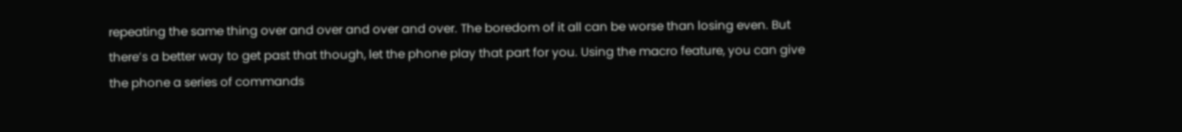repeating the same thing over and over and over and over. The boredom of it all can be worse than losing even. But there’s a better way to get past that though, let the phone play that part for you. Using the macro feature, you can give the phone a series of commands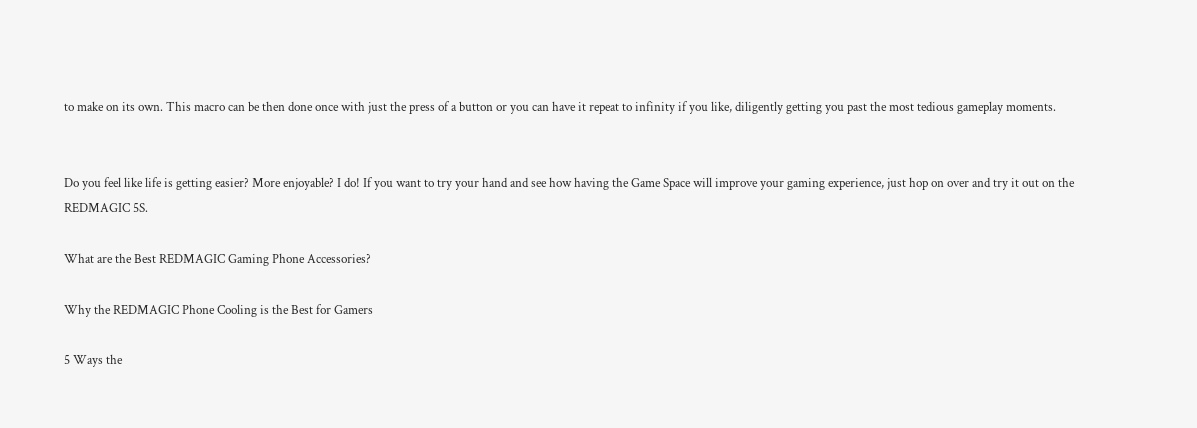to make on its own. This macro can be then done once with just the press of a button or you can have it repeat to infinity if you like, diligently getting you past the most tedious gameplay moments.


Do you feel like life is getting easier? More enjoyable? I do! If you want to try your hand and see how having the Game Space will improve your gaming experience, just hop on over and try it out on the REDMAGIC 5S.

What are the Best REDMAGIC Gaming Phone Accessories?

Why the REDMAGIC Phone Cooling is the Best for Gamers

5 Ways the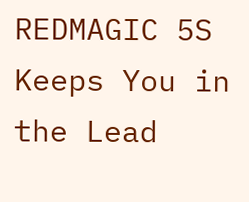REDMAGIC 5S Keeps You in the Lead